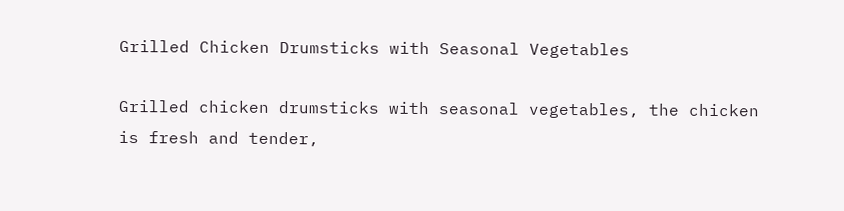Grilled Chicken Drumsticks with Seasonal Vegetables

Grilled chicken drumsticks with seasonal vegetables, the chicken is fresh and tender,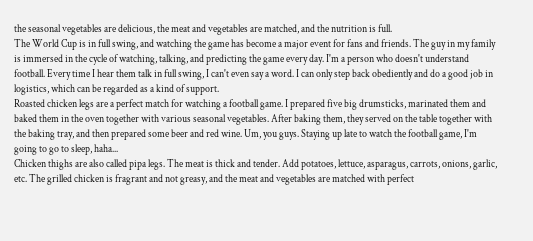the seasonal vegetables are delicious, the meat and vegetables are matched, and the nutrition is full.
The World Cup is in full swing, and watching the game has become a major event for fans and friends. The guy in my family is immersed in the cycle of watching, talking, and predicting the game every day. I'm a person who doesn't understand football. Every time I hear them talk in full swing, I can't even say a word. I can only step back obediently and do a good job in logistics, which can be regarded as a kind of support.
Roasted chicken legs are a perfect match for watching a football game. I prepared five big drumsticks, marinated them and baked them in the oven together with various seasonal vegetables. After baking them, they served on the table together with the baking tray, and then prepared some beer and red wine. Um, you guys. Staying up late to watch the football game, I'm going to go to sleep, haha...
Chicken thighs are also called pipa legs. The meat is thick and tender. Add potatoes, lettuce, asparagus, carrots, onions, garlic, etc. The grilled chicken is fragrant and not greasy, and the meat and vegetables are matched with perfect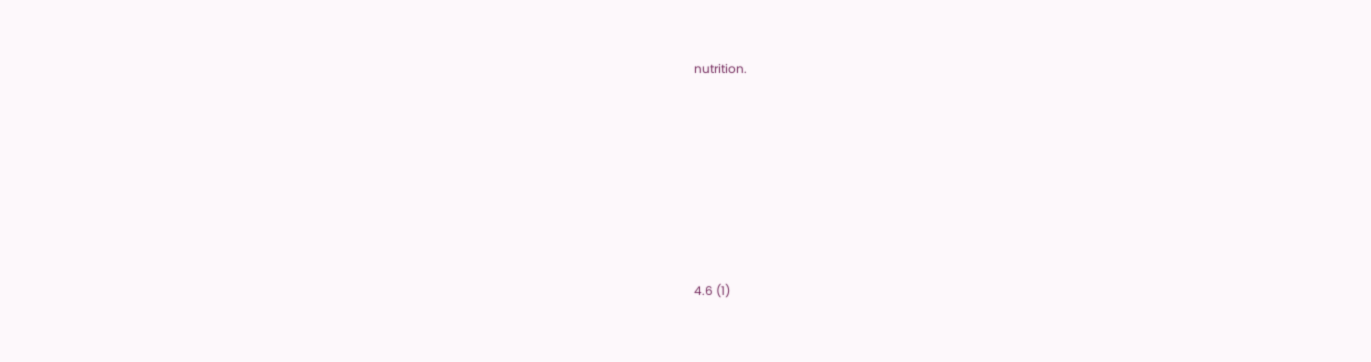nutrition.







4.6 (1)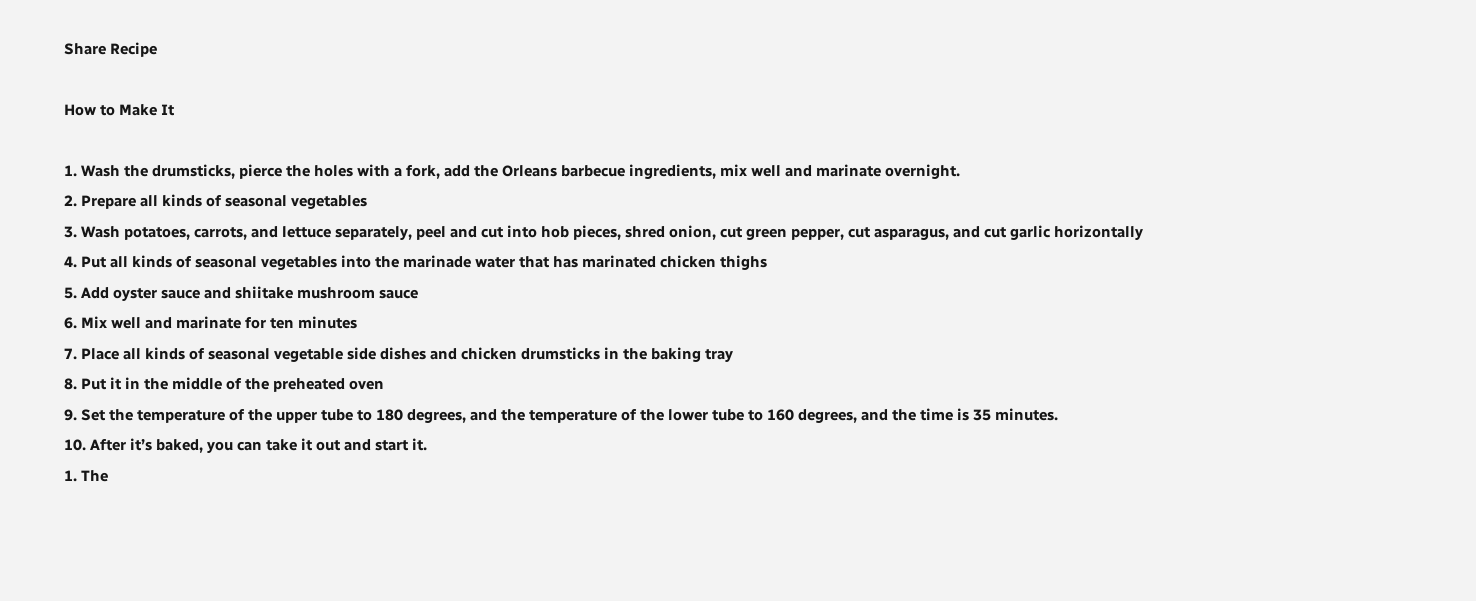Share Recipe

How to Make It

1. Wash the drumsticks, pierce the holes with a fork, add the Orleans barbecue ingredients, mix well and marinate overnight.
2. Prepare all kinds of seasonal vegetables
3. Wash potatoes, carrots, and lettuce separately, peel and cut into hob pieces, shred onion, cut green pepper, cut asparagus, and cut garlic horizontally
4. Put all kinds of seasonal vegetables into the marinade water that has marinated chicken thighs
5. Add oyster sauce and shiitake mushroom sauce
6. Mix well and marinate for ten minutes
7. Place all kinds of seasonal vegetable side dishes and chicken drumsticks in the baking tray
8. Put it in the middle of the preheated oven
9. Set the temperature of the upper tube to 180 degrees, and the temperature of the lower tube to 160 degrees, and the time is 35 minutes.
10. After it’s baked, you can take it out and start it.
1. The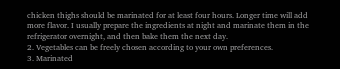chicken thighs should be marinated for at least four hours. Longer time will add more flavor. I usually prepare the ingredients at night and marinate them in the refrigerator overnight, and then bake them the next day.
2. Vegetables can be freely chosen according to your own preferences.
3. Marinated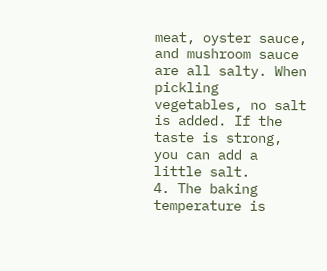meat, oyster sauce, and mushroom sauce are all salty. When pickling vegetables, no salt is added. If the taste is strong, you can add a little salt.
4. The baking temperature is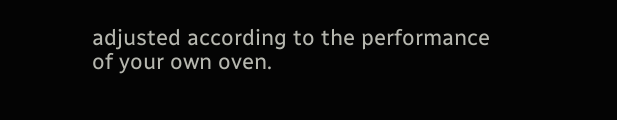adjusted according to the performance of your own oven.